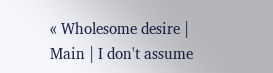« Wholesome desire | Main | I don't assume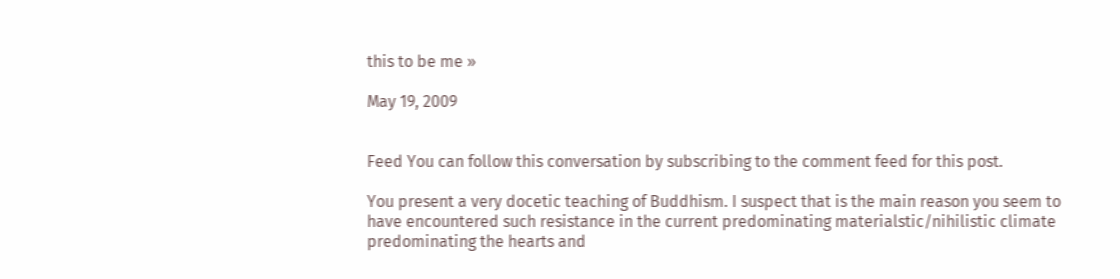this to be me »

May 19, 2009


Feed You can follow this conversation by subscribing to the comment feed for this post.

You present a very docetic teaching of Buddhism. I suspect that is the main reason you seem to have encountered such resistance in the current predominating materialstic/nihilistic climate predominating the hearts and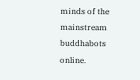minds of the mainstream buddhabots online.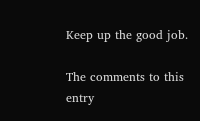Keep up the good job.

The comments to this entry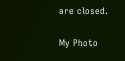are closed.

My Photo